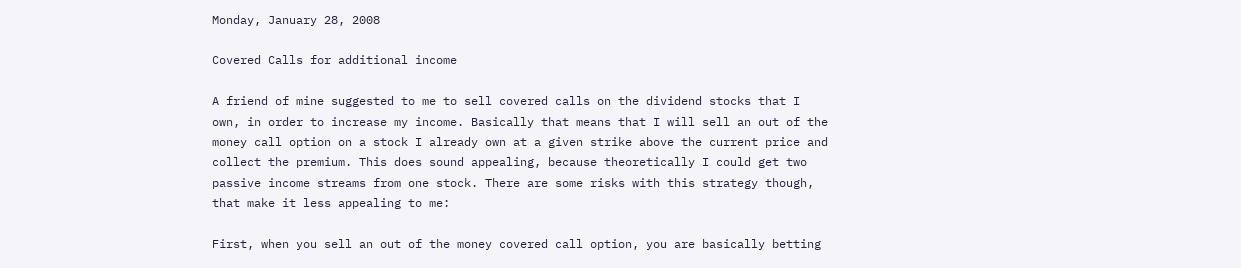Monday, January 28, 2008

Covered Calls for additional income

A friend of mine suggested to me to sell covered calls on the dividend stocks that I own, in order to increase my income. Basically that means that I will sell an out of the money call option on a stock I already own at a given strike above the current price and collect the premium. This does sound appealing, because theoretically I could get two passive income streams from one stock. There are some risks with this strategy though, that make it less appealing to me:

First, when you sell an out of the money covered call option, you are basically betting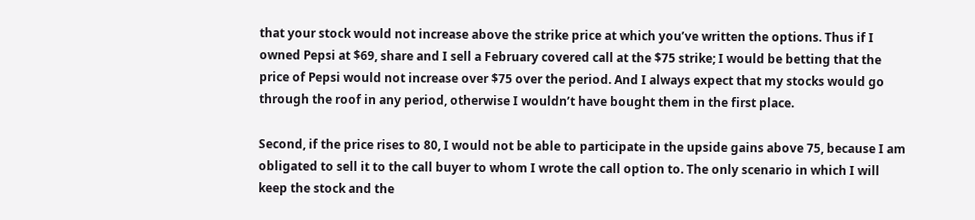that your stock would not increase above the strike price at which you’ve written the options. Thus if I owned Pepsi at $69, share and I sell a February covered call at the $75 strike; I would be betting that the price of Pepsi would not increase over $75 over the period. And I always expect that my stocks would go through the roof in any period, otherwise I wouldn’t have bought them in the first place.

Second, if the price rises to 80, I would not be able to participate in the upside gains above 75, because I am obligated to sell it to the call buyer to whom I wrote the call option to. The only scenario in which I will keep the stock and the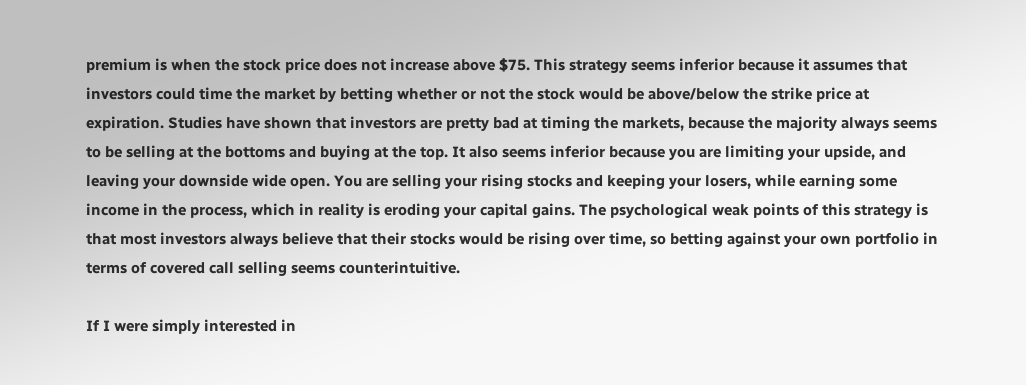premium is when the stock price does not increase above $75. This strategy seems inferior because it assumes that investors could time the market by betting whether or not the stock would be above/below the strike price at expiration. Studies have shown that investors are pretty bad at timing the markets, because the majority always seems to be selling at the bottoms and buying at the top. It also seems inferior because you are limiting your upside, and leaving your downside wide open. You are selling your rising stocks and keeping your losers, while earning some income in the process, which in reality is eroding your capital gains. The psychological weak points of this strategy is that most investors always believe that their stocks would be rising over time, so betting against your own portfolio in terms of covered call selling seems counterintuitive.

If I were simply interested in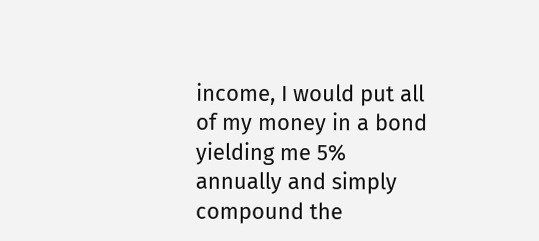income, I would put all of my money in a bond yielding me 5% annually and simply compound the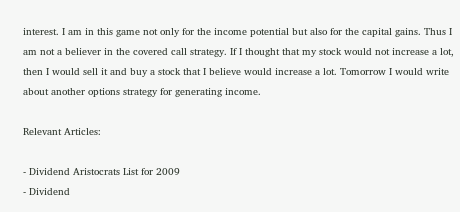interest. I am in this game not only for the income potential but also for the capital gains. Thus I am not a believer in the covered call strategy. If I thought that my stock would not increase a lot, then I would sell it and buy a stock that I believe would increase a lot. Tomorrow I would write about another options strategy for generating income.

Relevant Articles:

- Dividend Aristocrats List for 2009
- Dividend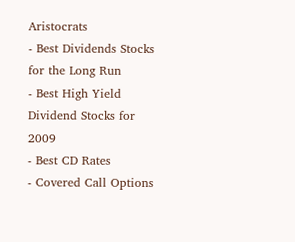Aristocrats
- Best Dividends Stocks for the Long Run
- Best High Yield Dividend Stocks for 2009
- Best CD Rates
- Covered Call Options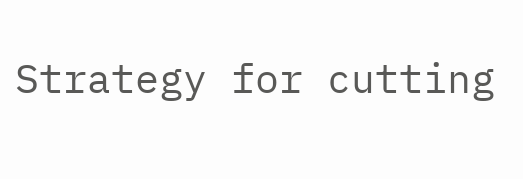Strategy for cutting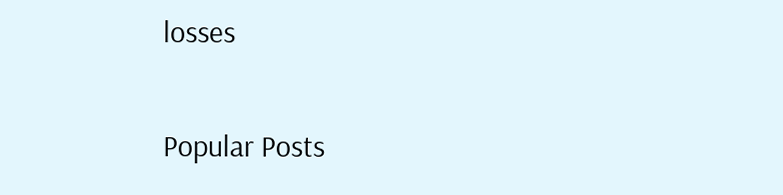losses

Popular Posts